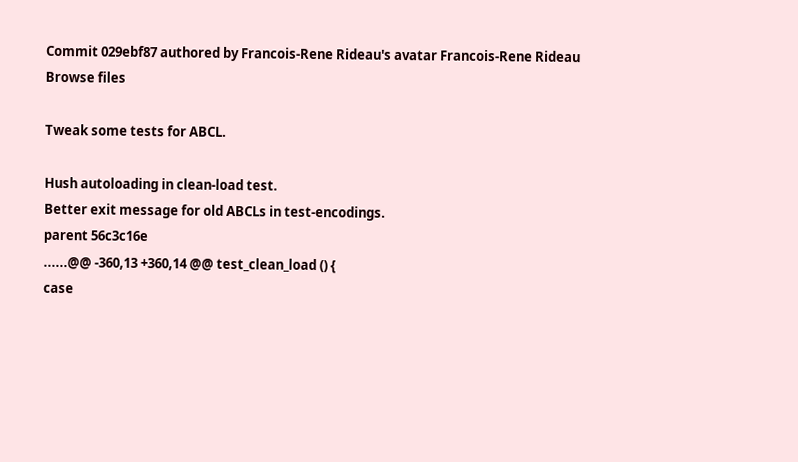Commit 029ebf87 authored by Francois-Rene Rideau's avatar Francois-Rene Rideau
Browse files

Tweak some tests for ABCL.

Hush autoloading in clean-load test.
Better exit message for old ABCLs in test-encodings.
parent 56c3c16e
......@@ -360,13 +360,14 @@ test_clean_load () {
case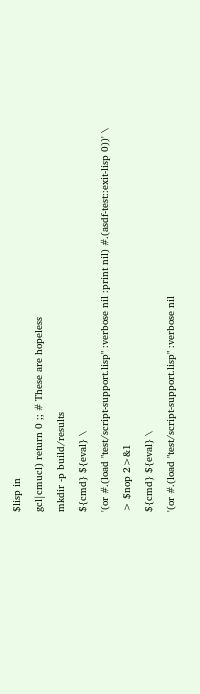$lisp in
gcl|cmucl) return 0 ;; # These are hopeless
mkdir -p build/results
${cmd} ${eval} \
'(or #.(load "test/script-support.lisp" :verbose nil :print nil) #.(asdf-test::exit-lisp 0))' \
> $nop 2>&1
${cmd} ${eval} \
'(or #.(load "test/script-support.lisp" :verbose nil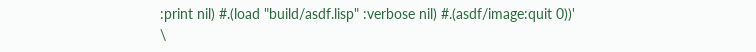:print nil) #.(load "build/asdf.lisp" :verbose nil) #.(asdf/image:quit 0))' \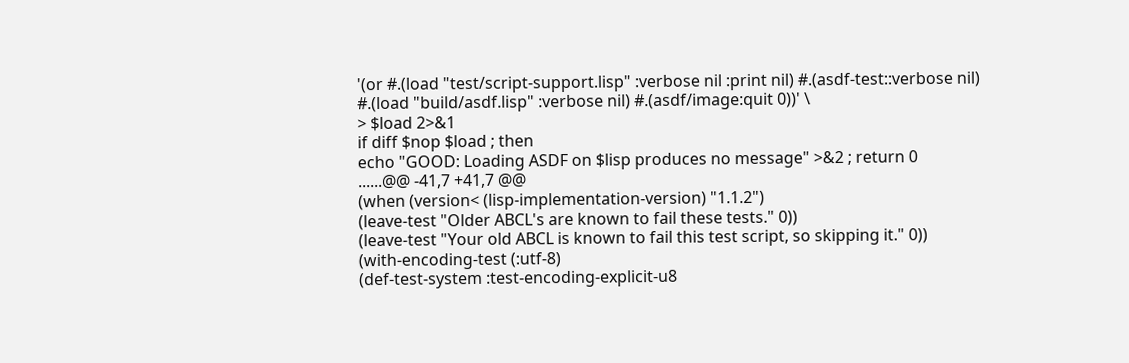'(or #.(load "test/script-support.lisp" :verbose nil :print nil) #.(asdf-test::verbose nil) #.(load "build/asdf.lisp" :verbose nil) #.(asdf/image:quit 0))' \
> $load 2>&1
if diff $nop $load ; then
echo "GOOD: Loading ASDF on $lisp produces no message" >&2 ; return 0
......@@ -41,7 +41,7 @@
(when (version< (lisp-implementation-version) "1.1.2")
(leave-test "Older ABCL's are known to fail these tests." 0))
(leave-test "Your old ABCL is known to fail this test script, so skipping it." 0))
(with-encoding-test (:utf-8)
(def-test-system :test-encoding-explicit-u8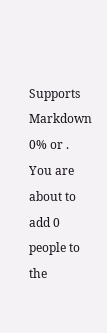Supports Markdown
0% or .
You are about to add 0 people to the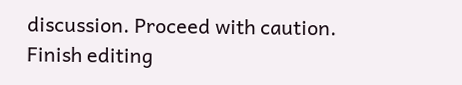discussion. Proceed with caution.
Finish editing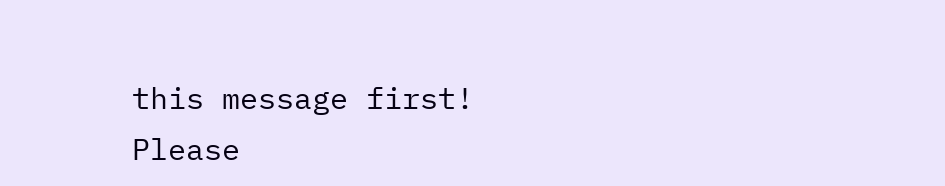this message first!
Please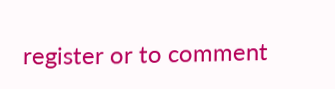register or to comment